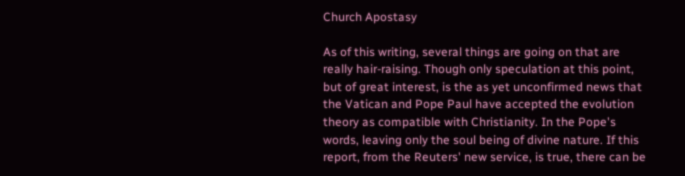Church Apostasy

As of this writing, several things are going on that are really hair-raising. Though only speculation at this point, but of great interest, is the as yet unconfirmed news that the Vatican and Pope Paul have accepted the evolution theory as compatible with Christianity. In the Pope's words, leaving only the soul being of divine nature. If this report, from the Reuters' new service, is true, there can be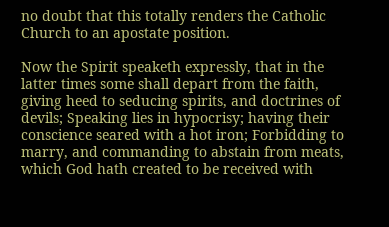no doubt that this totally renders the Catholic Church to an apostate position.

Now the Spirit speaketh expressly, that in the latter times some shall depart from the faith, giving heed to seducing spirits, and doctrines of devils; Speaking lies in hypocrisy; having their conscience seared with a hot iron; Forbidding to marry, and commanding to abstain from meats, which God hath created to be received with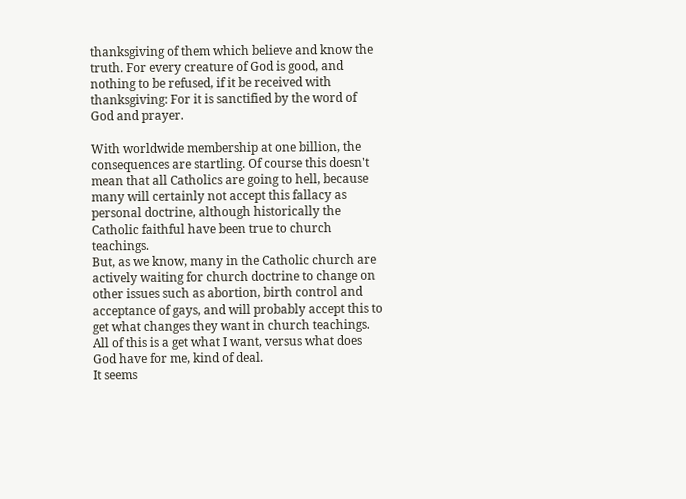thanksgiving of them which believe and know the truth. For every creature of God is good, and nothing to be refused, if it be received with thanksgiving: For it is sanctified by the word of God and prayer.

With worldwide membership at one billion, the consequences are startling. Of course this doesn't mean that all Catholics are going to hell, because many will certainly not accept this fallacy as personal doctrine, although historically the Catholic faithful have been true to church teachings.
But, as we know, many in the Catholic church are actively waiting for church doctrine to change on other issues such as abortion, birth control and acceptance of gays, and will probably accept this to get what changes they want in church teachings. All of this is a get what I want, versus what does God have for me, kind of deal.
It seems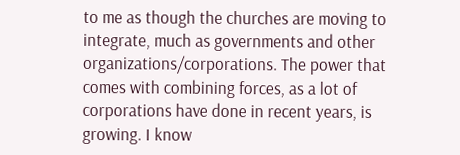to me as though the churches are moving to integrate, much as governments and other organizations/corporations. The power that comes with combining forces, as a lot of corporations have done in recent years, is growing. I know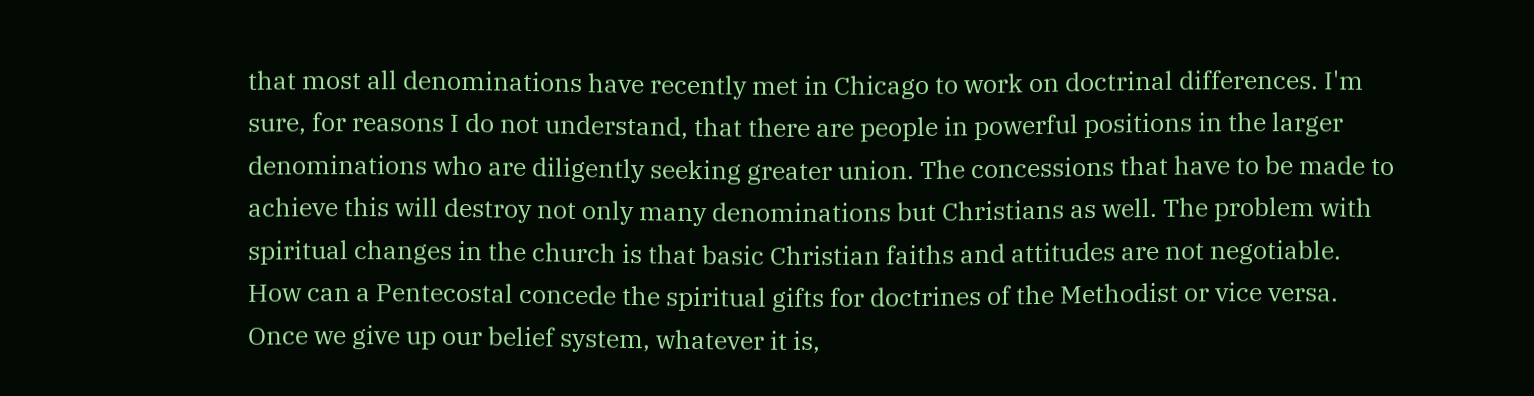that most all denominations have recently met in Chicago to work on doctrinal differences. I'm sure, for reasons I do not understand, that there are people in powerful positions in the larger denominations who are diligently seeking greater union. The concessions that have to be made to achieve this will destroy not only many denominations but Christians as well. The problem with spiritual changes in the church is that basic Christian faiths and attitudes are not negotiable. How can a Pentecostal concede the spiritual gifts for doctrines of the Methodist or vice versa. Once we give up our belief system, whatever it is,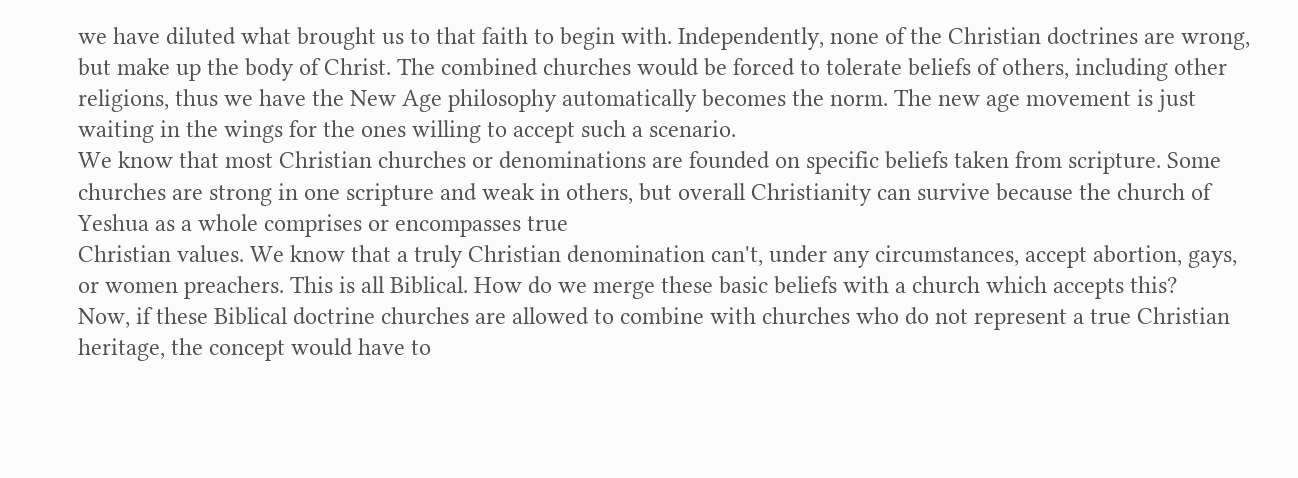we have diluted what brought us to that faith to begin with. Independently, none of the Christian doctrines are wrong, but make up the body of Christ. The combined churches would be forced to tolerate beliefs of others, including other religions, thus we have the New Age philosophy automatically becomes the norm. The new age movement is just waiting in the wings for the ones willing to accept such a scenario.
We know that most Christian churches or denominations are founded on specific beliefs taken from scripture. Some churches are strong in one scripture and weak in others, but overall Christianity can survive because the church of Yeshua as a whole comprises or encompasses true
Christian values. We know that a truly Christian denomination can't, under any circumstances, accept abortion, gays, or women preachers. This is all Biblical. How do we merge these basic beliefs with a church which accepts this?
Now, if these Biblical doctrine churches are allowed to combine with churches who do not represent a true Christian heritage, the concept would have to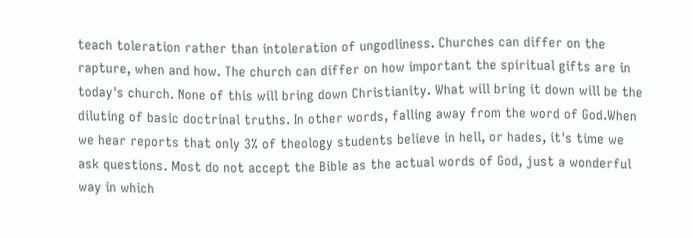teach toleration rather than intoleration of ungodliness. Churches can differ on the rapture, when and how. The church can differ on how important the spiritual gifts are in today's church. None of this will bring down Christianity. What will bring it down will be the diluting of basic doctrinal truths. In other words, falling away from the word of God.When we hear reports that only 3% of theology students believe in hell, or hades, it's time we ask questions. Most do not accept the Bible as the actual words of God, just a wonderful way in which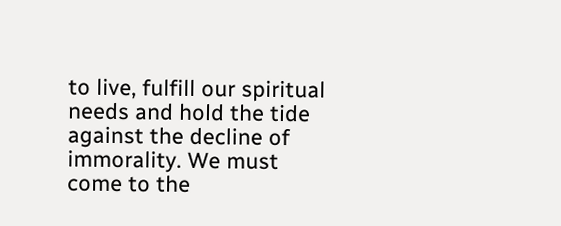to live, fulfill our spiritual needs and hold the tide against the decline of immorality. We must come to the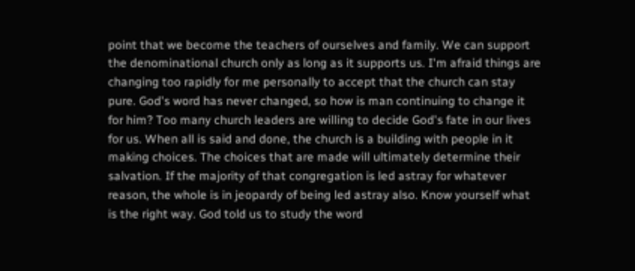point that we become the teachers of ourselves and family. We can support the denominational church only as long as it supports us. I'm afraid things are changing too rapidly for me personally to accept that the church can stay pure. God's word has never changed, so how is man continuing to change it for him? Too many church leaders are willing to decide God's fate in our lives for us. When all is said and done, the church is a building with people in it making choices. The choices that are made will ultimately determine their salvation. If the majority of that congregation is led astray for whatever reason, the whole is in jeopardy of being led astray also. Know yourself what is the right way. God told us to study the word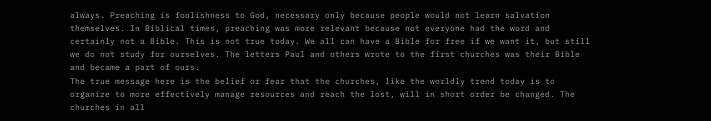always. Preaching is foolishness to God, necessary only because people would not learn salvation themselves. In Biblical times, preaching was more relevant because not everyone had the word and certainly not a Bible. This is not true today. We all can have a Bible for free if we want it, but still we do not study for ourselves. The letters Paul and others wrote to the first churches was their Bible and became a part of ours.
The true message here is the belief or fear that the churches, like the worldly trend today is to organize to more effectively manage resources and reach the lost, will in short order be changed. The churches in all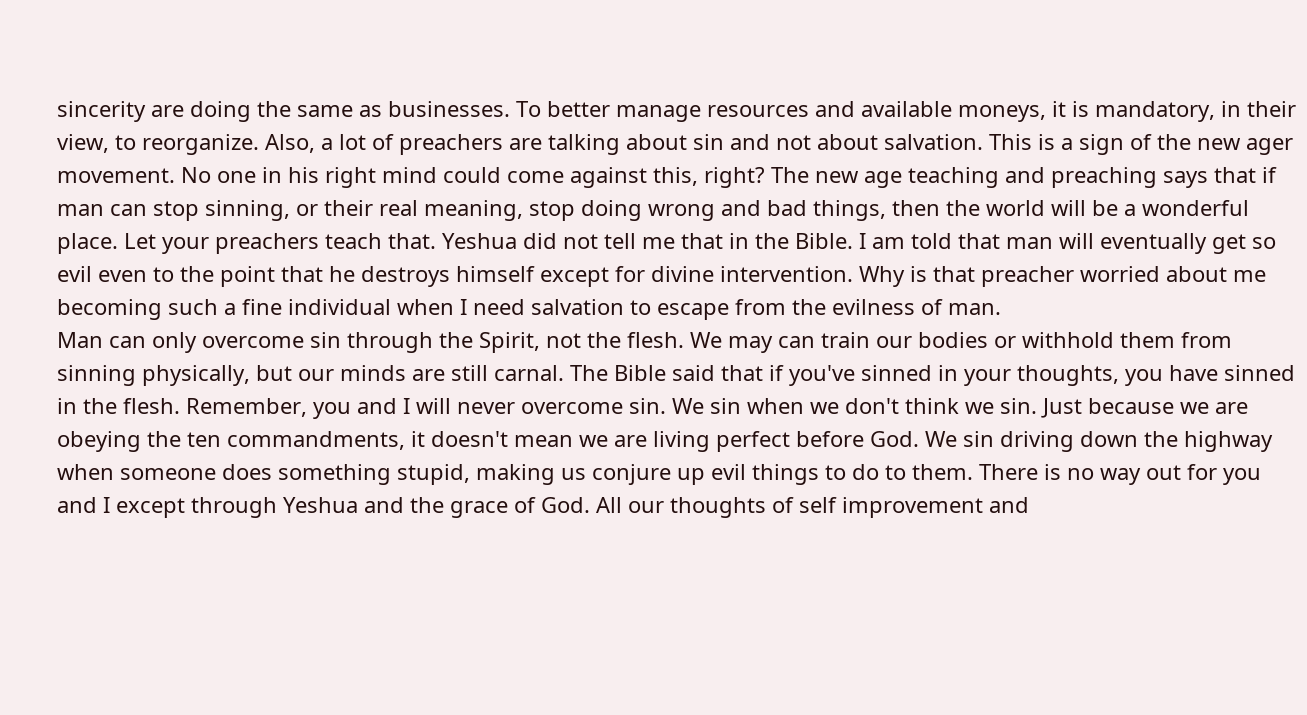sincerity are doing the same as businesses. To better manage resources and available moneys, it is mandatory, in their view, to reorganize. Also, a lot of preachers are talking about sin and not about salvation. This is a sign of the new ager movement. No one in his right mind could come against this, right? The new age teaching and preaching says that if man can stop sinning, or their real meaning, stop doing wrong and bad things, then the world will be a wonderful place. Let your preachers teach that. Yeshua did not tell me that in the Bible. I am told that man will eventually get so evil even to the point that he destroys himself except for divine intervention. Why is that preacher worried about me becoming such a fine individual when I need salvation to escape from the evilness of man.
Man can only overcome sin through the Spirit, not the flesh. We may can train our bodies or withhold them from sinning physically, but our minds are still carnal. The Bible said that if you've sinned in your thoughts, you have sinned in the flesh. Remember, you and I will never overcome sin. We sin when we don't think we sin. Just because we are obeying the ten commandments, it doesn't mean we are living perfect before God. We sin driving down the highway when someone does something stupid, making us conjure up evil things to do to them. There is no way out for you and I except through Yeshua and the grace of God. All our thoughts of self improvement and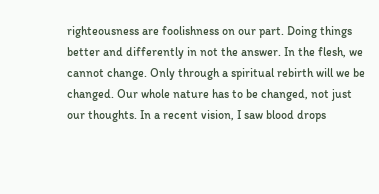righteousness are foolishness on our part. Doing things better and differently in not the answer. In the flesh, we cannot change. Only through a spiritual rebirth will we be changed. Our whole nature has to be changed, not just our thoughts. In a recent vision, I saw blood drops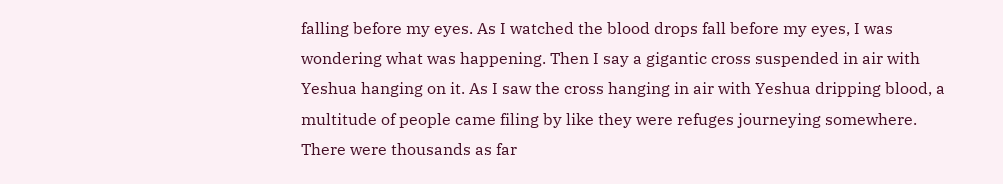falling before my eyes. As I watched the blood drops fall before my eyes, I was wondering what was happening. Then I say a gigantic cross suspended in air with Yeshua hanging on it. As I saw the cross hanging in air with Yeshua dripping blood, a multitude of people came filing by like they were refuges journeying somewhere. There were thousands as far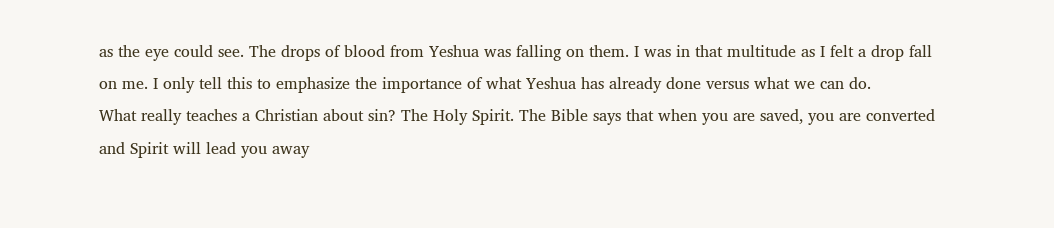as the eye could see. The drops of blood from Yeshua was falling on them. I was in that multitude as I felt a drop fall on me. I only tell this to emphasize the importance of what Yeshua has already done versus what we can do.
What really teaches a Christian about sin? The Holy Spirit. The Bible says that when you are saved, you are converted and Spirit will lead you away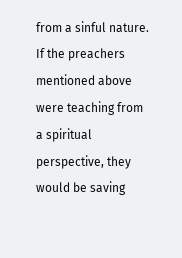from a sinful nature. If the preachers mentioned above were teaching from a spiritual perspective, they would be saving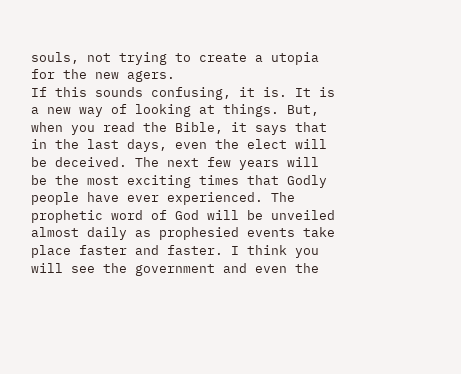souls, not trying to create a utopia for the new agers.
If this sounds confusing, it is. It is a new way of looking at things. But, when you read the Bible, it says that in the last days, even the elect will be deceived. The next few years will be the most exciting times that Godly people have ever experienced. The prophetic word of God will be unveiled almost daily as prophesied events take place faster and faster. I think you will see the government and even the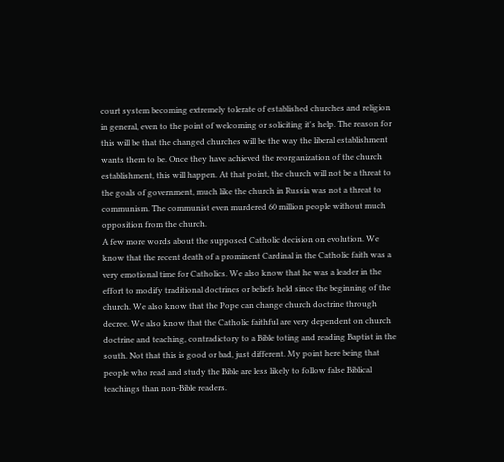court system becoming extremely tolerate of established churches and religion in general, even to the point of welcoming or soliciting it's help. The reason for this will be that the changed churches will be the way the liberal establishment wants them to be. Once they have achieved the reorganization of the church establishment, this will happen. At that point, the church will not be a threat to the goals of government, much like the church in Russia was not a threat to communism. The communist even murdered 60 million people without much opposition from the church.
A few more words about the supposed Catholic decision on evolution. We know that the recent death of a prominent Cardinal in the Catholic faith was a very emotional time for Catholics. We also know that he was a leader in the effort to modify traditional doctrines or beliefs held since the beginning of the church. We also know that the Pope can change church doctrine through decree. We also know that the Catholic faithful are very dependent on church doctrine and teaching, contradictory to a Bible toting and reading Baptist in the south. Not that this is good or bad, just different. My point here being that people who read and study the Bible are less likely to follow false Biblical teachings than non-Bible readers.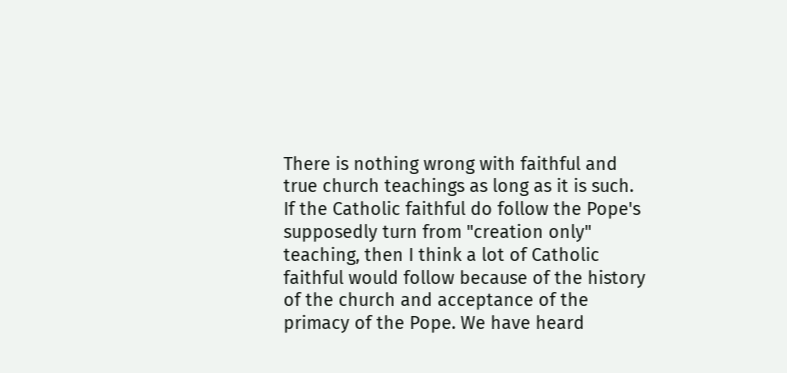There is nothing wrong with faithful and true church teachings as long as it is such. If the Catholic faithful do follow the Pope's supposedly turn from "creation only" teaching, then I think a lot of Catholic faithful would follow because of the history of the church and acceptance of the primacy of the Pope. We have heard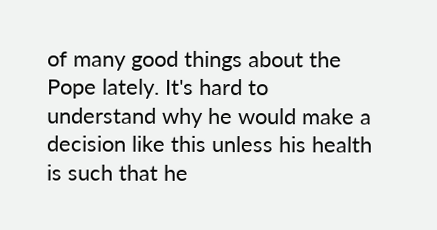of many good things about the Pope lately. It's hard to understand why he would make a decision like this unless his health is such that he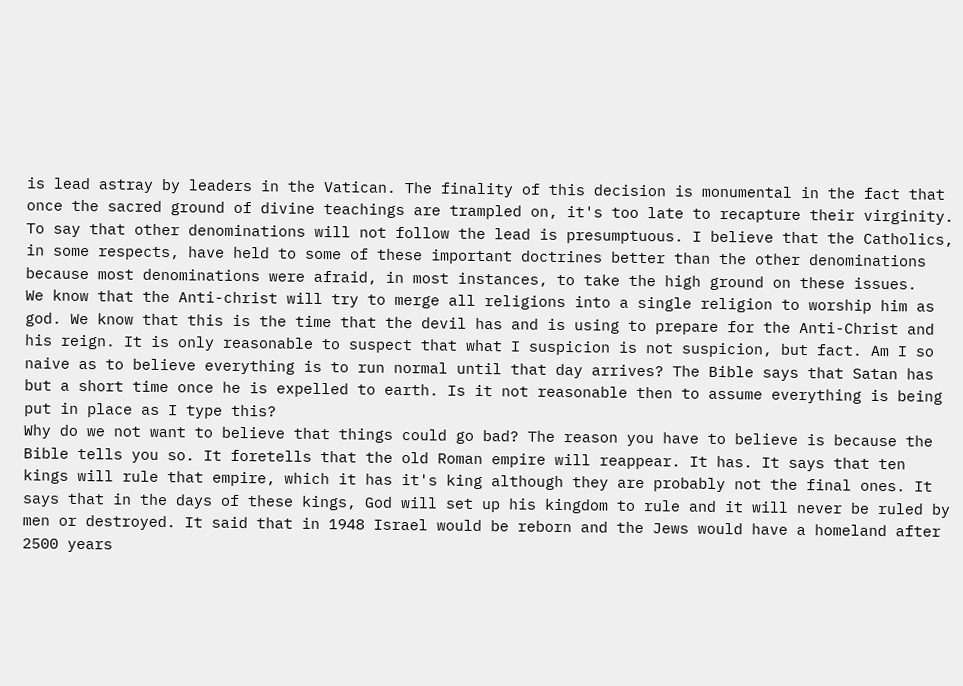is lead astray by leaders in the Vatican. The finality of this decision is monumental in the fact that once the sacred ground of divine teachings are trampled on, it's too late to recapture their virginity. To say that other denominations will not follow the lead is presumptuous. I believe that the Catholics, in some respects, have held to some of these important doctrines better than the other denominations because most denominations were afraid, in most instances, to take the high ground on these issues.
We know that the Anti-christ will try to merge all religions into a single religion to worship him as god. We know that this is the time that the devil has and is using to prepare for the Anti-Christ and his reign. It is only reasonable to suspect that what I suspicion is not suspicion, but fact. Am I so naive as to believe everything is to run normal until that day arrives? The Bible says that Satan has but a short time once he is expelled to earth. Is it not reasonable then to assume everything is being put in place as I type this?
Why do we not want to believe that things could go bad? The reason you have to believe is because the Bible tells you so. It foretells that the old Roman empire will reappear. It has. It says that ten kings will rule that empire, which it has it's king although they are probably not the final ones. It says that in the days of these kings, God will set up his kingdom to rule and it will never be ruled by men or destroyed. It said that in 1948 Israel would be reborn and the Jews would have a homeland after 2500 years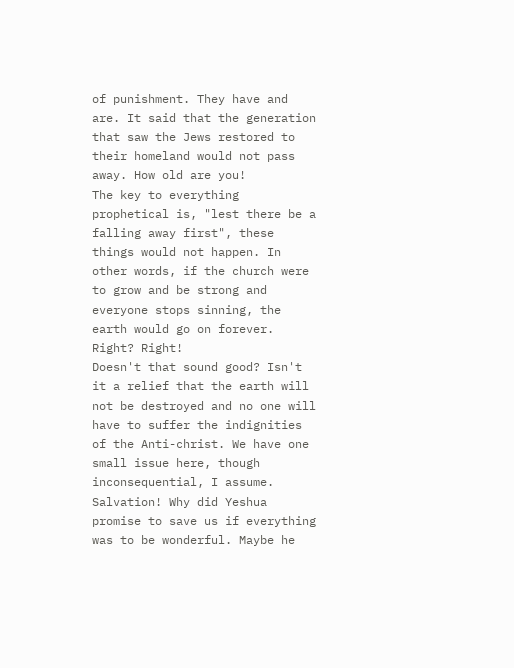of punishment. They have and are. It said that the generation that saw the Jews restored to their homeland would not pass away. How old are you!
The key to everything prophetical is, "lest there be a falling away first", these things would not happen. In other words, if the church were to grow and be strong and everyone stops sinning, the earth would go on forever. Right? Right!
Doesn't that sound good? Isn't it a relief that the earth will not be destroyed and no one will have to suffer the indignities of the Anti-christ. We have one small issue here, though inconsequential, I assume. Salvation! Why did Yeshua promise to save us if everything was to be wonderful. Maybe he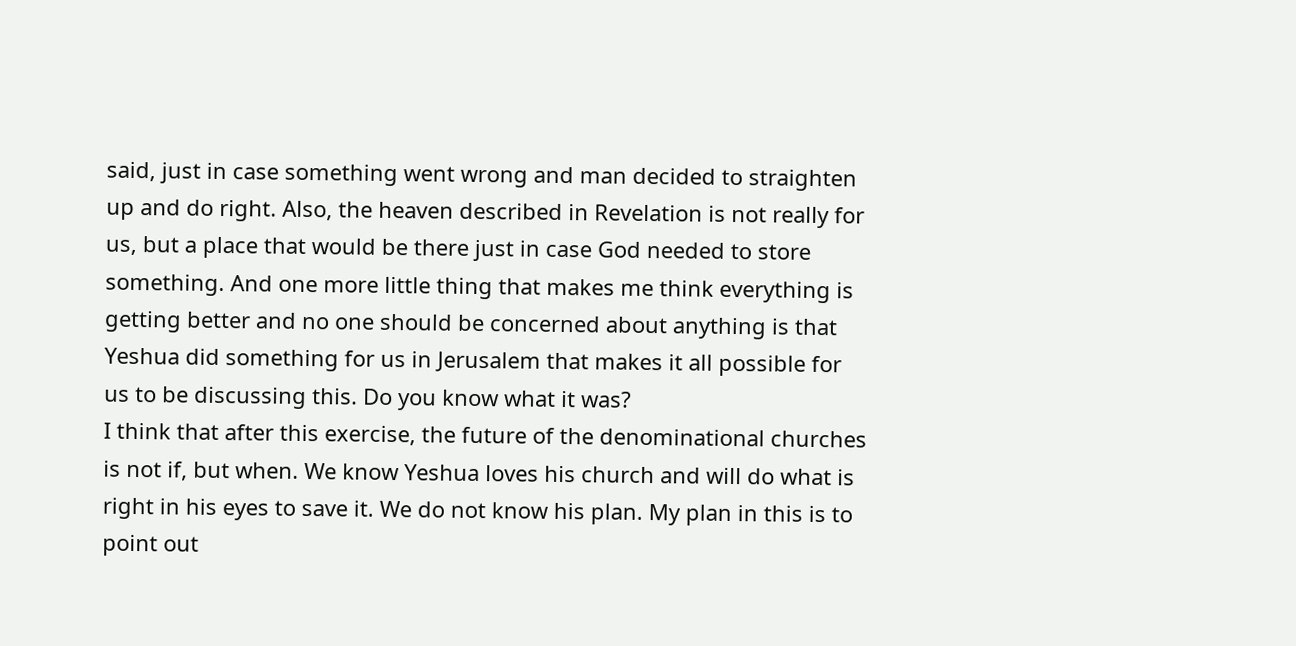said, just in case something went wrong and man decided to straighten up and do right. Also, the heaven described in Revelation is not really for us, but a place that would be there just in case God needed to store something. And one more little thing that makes me think everything is getting better and no one should be concerned about anything is that Yeshua did something for us in Jerusalem that makes it all possible for us to be discussing this. Do you know what it was?
I think that after this exercise, the future of the denominational churches is not if, but when. We know Yeshua loves his church and will do what is right in his eyes to save it. We do not know his plan. My plan in this is to point out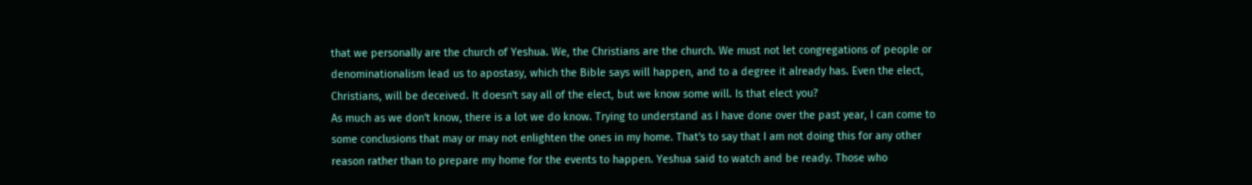that we personally are the church of Yeshua. We, the Christians are the church. We must not let congregations of people or denominationalism lead us to apostasy, which the Bible says will happen, and to a degree it already has. Even the elect, Christians, will be deceived. It doesn't say all of the elect, but we know some will. Is that elect you?
As much as we don't know, there is a lot we do know. Trying to understand as I have done over the past year, I can come to some conclusions that may or may not enlighten the ones in my home. That's to say that I am not doing this for any other reason rather than to prepare my home for the events to happen. Yeshua said to watch and be ready. Those who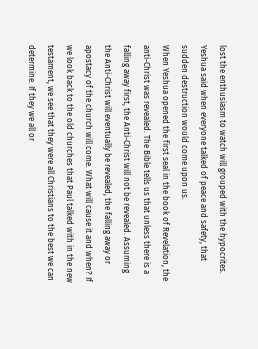lost the enthusiasm to watch will grouped with the hypocrites. Yeshua said when everyone talked of peace and safety, that sudden destruction would come upon us.
When Yeshua opened the first seal in the book of Revelation, the anti-Christ was revealed. The Bible tells us that unless there is a falling away first, the Anti-Christ will not be revealed. Assuming the Anti-Christ will eventually be revealed, the falling away or apostacy of the church will come. What will cause it and when? If we look back to the old churches that Paul talked with in the new testament, we see that they were all Christians to the best we can determine. If they we all or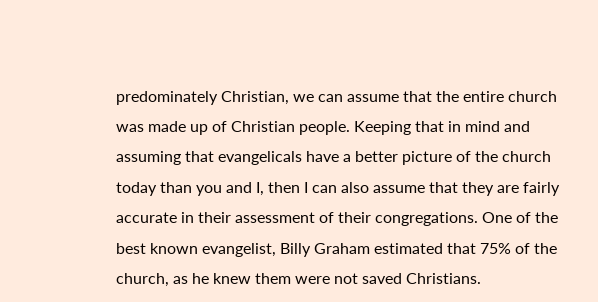predominately Christian, we can assume that the entire church was made up of Christian people. Keeping that in mind and assuming that evangelicals have a better picture of the church today than you and I, then I can also assume that they are fairly accurate in their assessment of their congregations. One of the best known evangelist, Billy Graham estimated that 75% of the church, as he knew them were not saved Christians.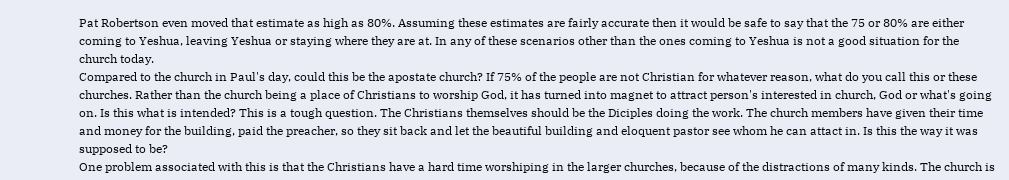Pat Robertson even moved that estimate as high as 80%. Assuming these estimates are fairly accurate then it would be safe to say that the 75 or 80% are either coming to Yeshua, leaving Yeshua or staying where they are at. In any of these scenarios other than the ones coming to Yeshua is not a good situation for the church today.
Compared to the church in Paul's day, could this be the apostate church? If 75% of the people are not Christian for whatever reason, what do you call this or these churches. Rather than the church being a place of Christians to worship God, it has turned into magnet to attract person's interested in church, God or what's going on. Is this what is intended? This is a tough question. The Christians themselves should be the Diciples doing the work. The church members have given their time and money for the building, paid the preacher, so they sit back and let the beautiful building and eloquent pastor see whom he can attact in. Is this the way it was supposed to be?
One problem associated with this is that the Christians have a hard time worshiping in the larger churches, because of the distractions of many kinds. The church is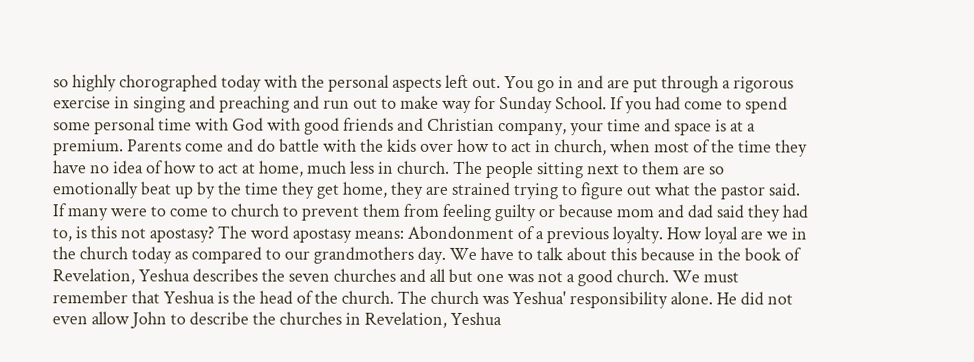so highly chorographed today with the personal aspects left out. You go in and are put through a rigorous exercise in singing and preaching and run out to make way for Sunday School. If you had come to spend some personal time with God with good friends and Christian company, your time and space is at a premium. Parents come and do battle with the kids over how to act in church, when most of the time they have no idea of how to act at home, much less in church. The people sitting next to them are so emotionally beat up by the time they get home, they are strained trying to figure out what the pastor said. If many were to come to church to prevent them from feeling guilty or because mom and dad said they had to, is this not apostasy? The word apostasy means: Abondonment of a previous loyalty. How loyal are we in the church today as compared to our grandmothers day. We have to talk about this because in the book of Revelation, Yeshua describes the seven churches and all but one was not a good church. We must remember that Yeshua is the head of the church. The church was Yeshua' responsibility alone. He did not even allow John to describe the churches in Revelation, Yeshua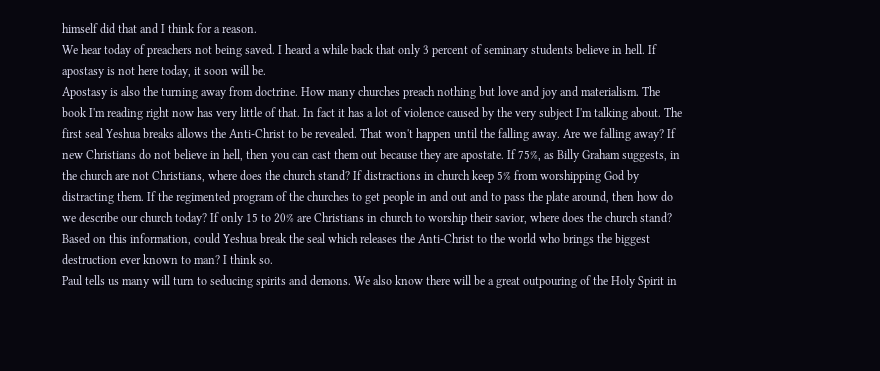himself did that and I think for a reason.
We hear today of preachers not being saved. I heard a while back that only 3 percent of seminary students believe in hell. If apostasy is not here today, it soon will be.
Apostasy is also the turning away from doctrine. How many churches preach nothing but love and joy and materialism. The book I'm reading right now has very little of that. In fact it has a lot of violence caused by the very subject I'm talking about. The first seal Yeshua breaks allows the Anti-Christ to be revealed. That won't happen until the falling away. Are we falling away? If new Christians do not believe in hell, then you can cast them out because they are apostate. If 75%, as Billy Graham suggests, in the church are not Christians, where does the church stand? If distractions in church keep 5% from worshipping God by distracting them. If the regimented program of the churches to get people in and out and to pass the plate around, then how do we describe our church today? If only 15 to 20% are Christians in church to worship their savior, where does the church stand? Based on this information, could Yeshua break the seal which releases the Anti-Christ to the world who brings the biggest destruction ever known to man? I think so.
Paul tells us many will turn to seducing spirits and demons. We also know there will be a great outpouring of the Holy Spirit in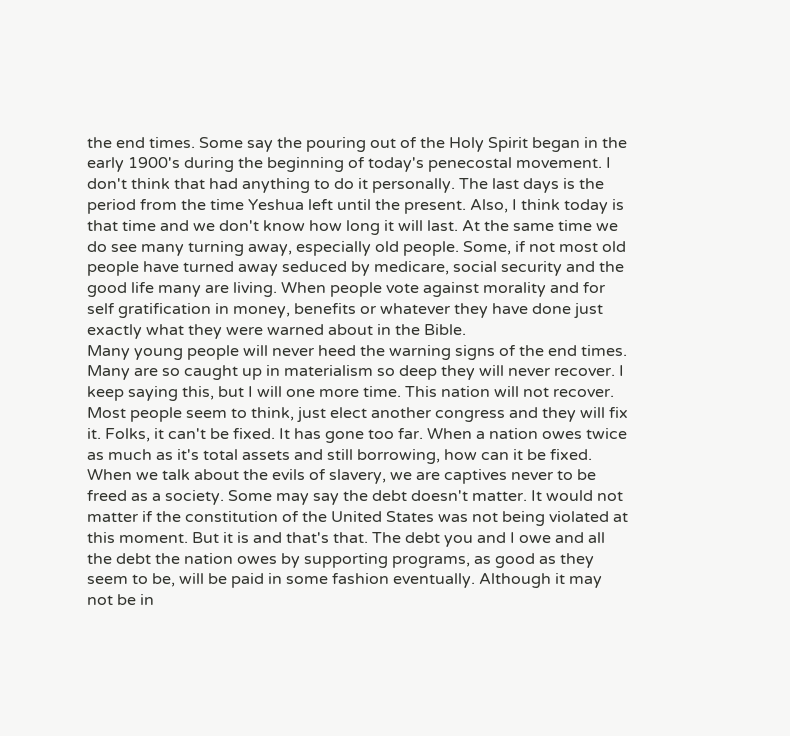the end times. Some say the pouring out of the Holy Spirit began in the early 1900's during the beginning of today's penecostal movement. I don't think that had anything to do it personally. The last days is the period from the time Yeshua left until the present. Also, I think today is that time and we don't know how long it will last. At the same time we do see many turning away, especially old people. Some, if not most old people have turned away seduced by medicare, social security and the good life many are living. When people vote against morality and for self gratification in money, benefits or whatever they have done just exactly what they were warned about in the Bible.
Many young people will never heed the warning signs of the end times. Many are so caught up in materialism so deep they will never recover. I keep saying this, but I will one more time. This nation will not recover. Most people seem to think, just elect another congress and they will fix it. Folks, it can't be fixed. It has gone too far. When a nation owes twice as much as it's total assets and still borrowing, how can it be fixed. When we talk about the evils of slavery, we are captives never to be freed as a society. Some may say the debt doesn't matter. It would not matter if the constitution of the United States was not being violated at this moment. But it is and that's that. The debt you and I owe and all the debt the nation owes by supporting programs, as good as they seem to be, will be paid in some fashion eventually. Although it may not be in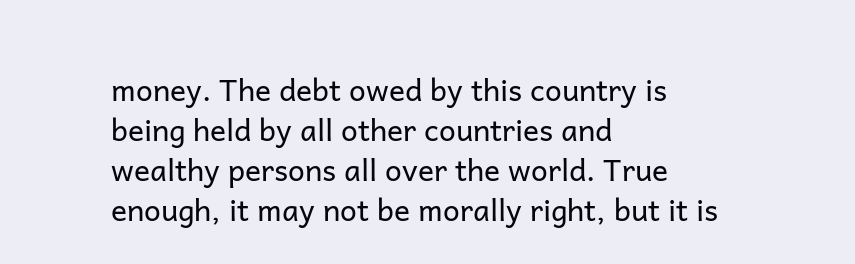money. The debt owed by this country is being held by all other countries and wealthy persons all over the world. True enough, it may not be morally right, but it is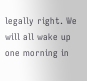legally right. We will all wake up one morning in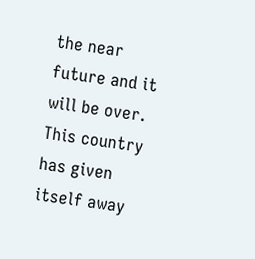the near future and it will be over. This country has given itself away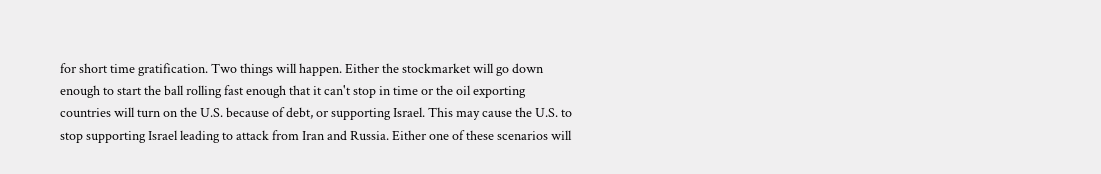for short time gratification. Two things will happen. Either the stockmarket will go down enough to start the ball rolling fast enough that it can't stop in time or the oil exporting countries will turn on the U.S. because of debt, or supporting Israel. This may cause the U.S. to stop supporting Israel leading to attack from Iran and Russia. Either one of these scenarios will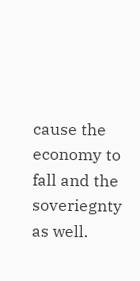cause the economy to fall and the soveriegnty as well.